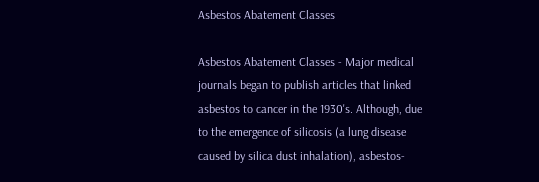Asbestos Abatement Classes

Asbestos Abatement Classes - Major medical journals began to publish articles that linked asbestos to cancer in the 1930's. Although, due to the emergence of silicosis (a lung disease caused by silica dust inhalation), asbestos-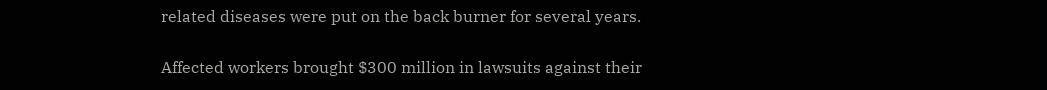related diseases were put on the back burner for several years.

Affected workers brought $300 million in lawsuits against their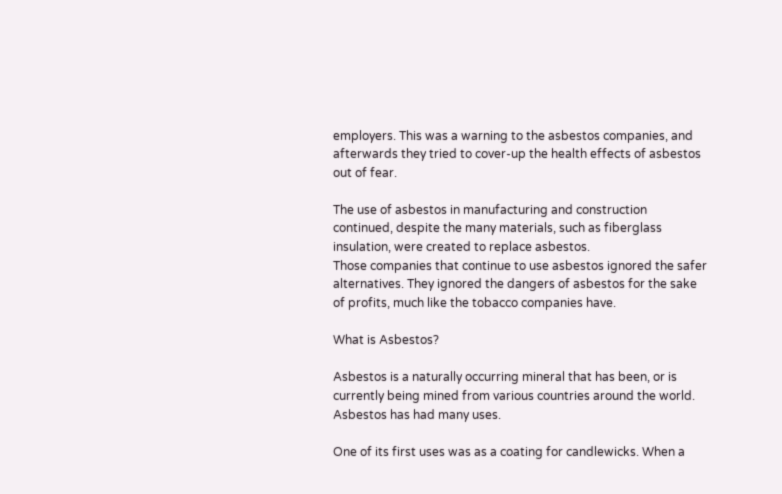employers. This was a warning to the asbestos companies, and afterwards they tried to cover-up the health effects of asbestos out of fear.

The use of asbestos in manufacturing and construction continued, despite the many materials, such as fiberglass insulation, were created to replace asbestos.
Those companies that continue to use asbestos ignored the safer alternatives. They ignored the dangers of asbestos for the sake of profits, much like the tobacco companies have.

What is Asbestos?

Asbestos is a naturally occurring mineral that has been, or is currently being mined from various countries around the world. Asbestos has had many uses.

One of its first uses was as a coating for candlewicks. When a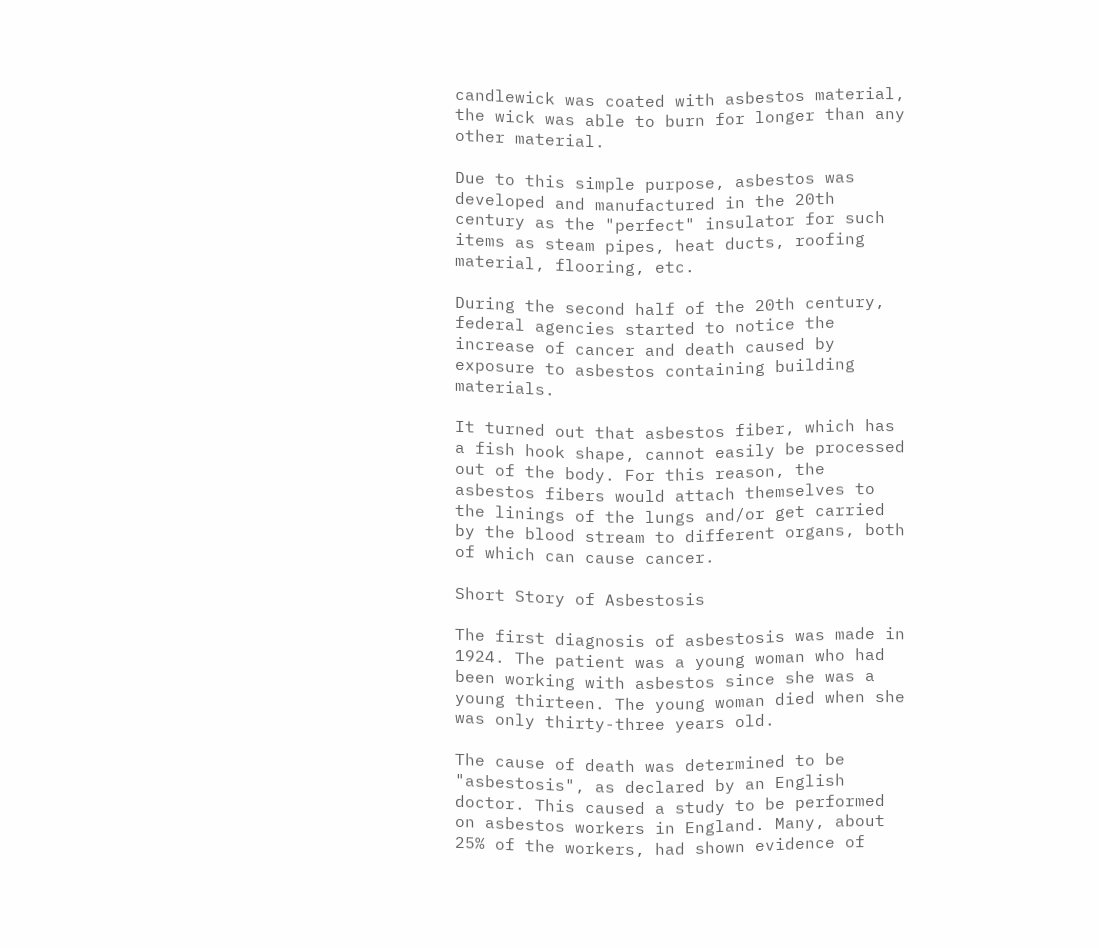candlewick was coated with asbestos material, the wick was able to burn for longer than any other material.

Due to this simple purpose, asbestos was developed and manufactured in the 20th century as the "perfect" insulator for such items as steam pipes, heat ducts, roofing material, flooring, etc.

During the second half of the 20th century, federal agencies started to notice the increase of cancer and death caused by exposure to asbestos containing building materials.

It turned out that asbestos fiber, which has a fish hook shape, cannot easily be processed out of the body. For this reason, the asbestos fibers would attach themselves to the linings of the lungs and/or get carried by the blood stream to different organs, both of which can cause cancer.

Short Story of Asbestosis

The first diagnosis of asbestosis was made in 1924. The patient was a young woman who had been working with asbestos since she was a young thirteen. The young woman died when she was only thirty-three years old.

The cause of death was determined to be "asbestosis", as declared by an English doctor. This caused a study to be performed on asbestos workers in England. Many, about 25% of the workers, had shown evidence of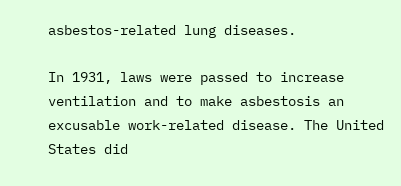asbestos-related lung diseases.

In 1931, laws were passed to increase ventilation and to make asbestosis an excusable work-related disease. The United States did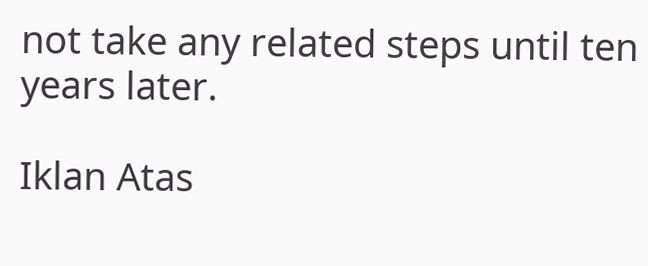not take any related steps until ten years later.

Iklan Atas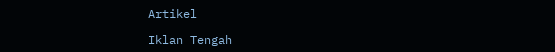Artikel

Iklan Tengah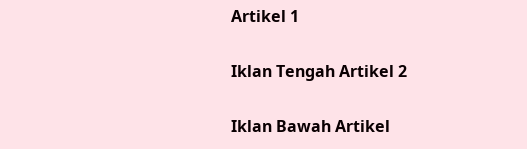Artikel 1

Iklan Tengah Artikel 2

Iklan Bawah Artikel